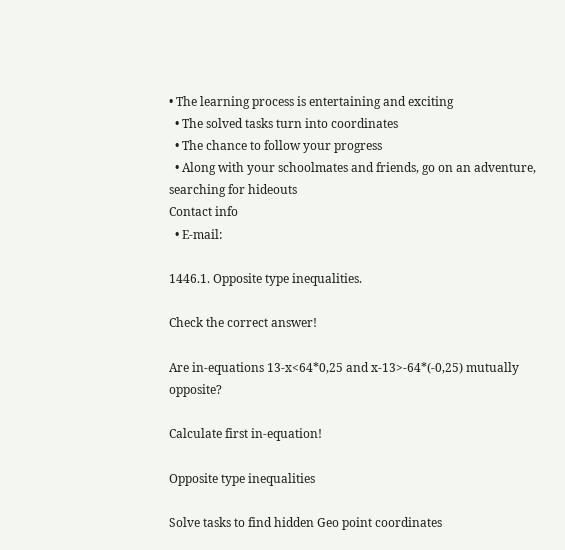• The learning process is entertaining and exciting
  • The solved tasks turn into coordinates
  • The chance to follow your progress
  • Along with your schoolmates and friends, go on an adventure, searching for hideouts
Contact info
  • E-mail:

1446.1. Opposite type inequalities.

Check the correct answer!

Are in-equations 13-x<64*0,25 and x-13>-64*(-0,25) mutually opposite?

Calculate first in-equation!

Opposite type inequalities

Solve tasks to find hidden Geo point coordinates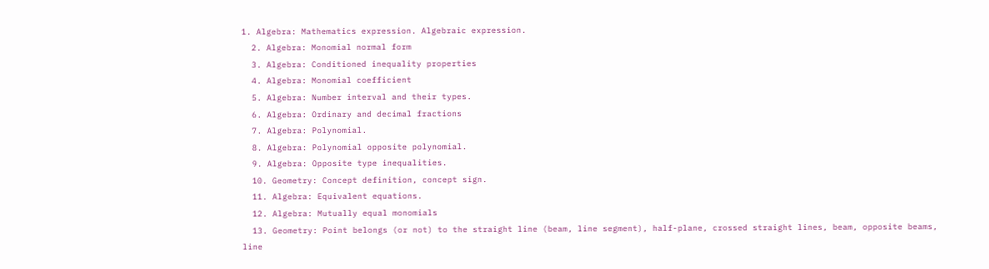1. Algebra: Mathematics expression. Algebraic expression.
  2. Algebra: Monomial normal form
  3. Algebra: Conditioned inequality properties
  4. Algebra: Monomial coefficient
  5. Algebra: Number interval and their types.
  6. Algebra: Ordinary and decimal fractions
  7. Algebra: Polynomial.
  8. Algebra: Polynomial opposite polynomial.
  9. Algebra: Opposite type inequalities.
  10. Geometry: Concept definition, concept sign.
  11. Algebra: Equivalent equations.
  12. Algebra: Mutually equal monomials
  13. Geometry: Point belongs (or not) to the straight line (beam, line segment), half-plane, crossed straight lines, beam, opposite beams, line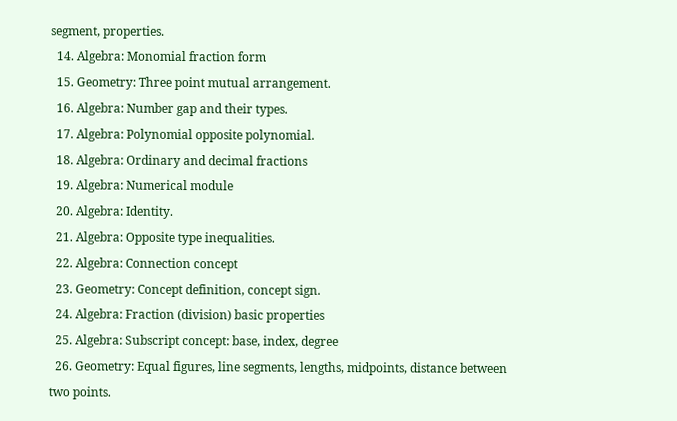segment, properties.
  14. Algebra: Monomial fraction form
  15. Geometry: Three point mutual arrangement.
  16. Algebra: Number gap and their types.
  17. Algebra: Polynomial opposite polynomial.
  18. Algebra: Ordinary and decimal fractions
  19. Algebra: Numerical module
  20. Algebra: Identity.
  21. Algebra: Opposite type inequalities.
  22. Algebra: Connection concept
  23. Geometry: Concept definition, concept sign.
  24. Algebra: Fraction (division) basic properties
  25. Algebra: Subscript concept: base, index, degree
  26. Geometry: Equal figures, line segments, lengths, midpoints, distance between two points.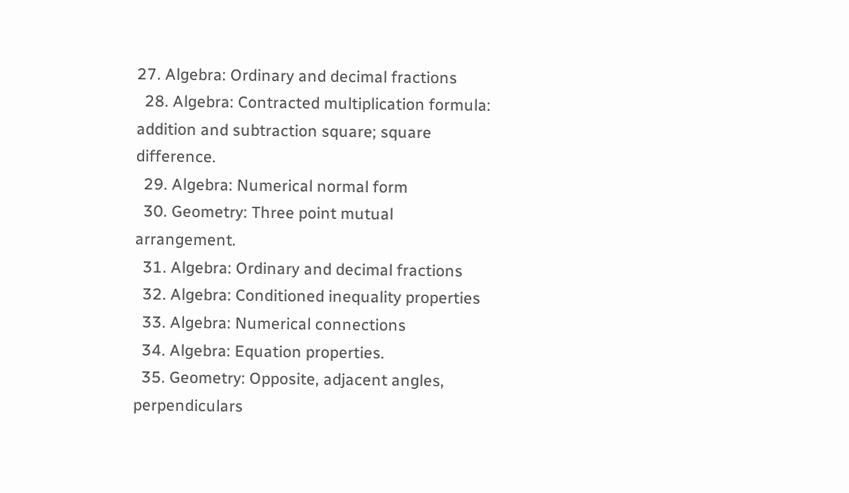27. Algebra: Ordinary and decimal fractions
  28. Algebra: Contracted multiplication formula: addition and subtraction square; square difference.
  29. Algebra: Numerical normal form
  30. Geometry: Three point mutual arrangement.
  31. Algebra: Ordinary and decimal fractions
  32. Algebra: Conditioned inequality properties
  33. Algebra: Numerical connections
  34. Algebra: Equation properties.
  35. Geometry: Opposite, adjacent angles, perpendiculars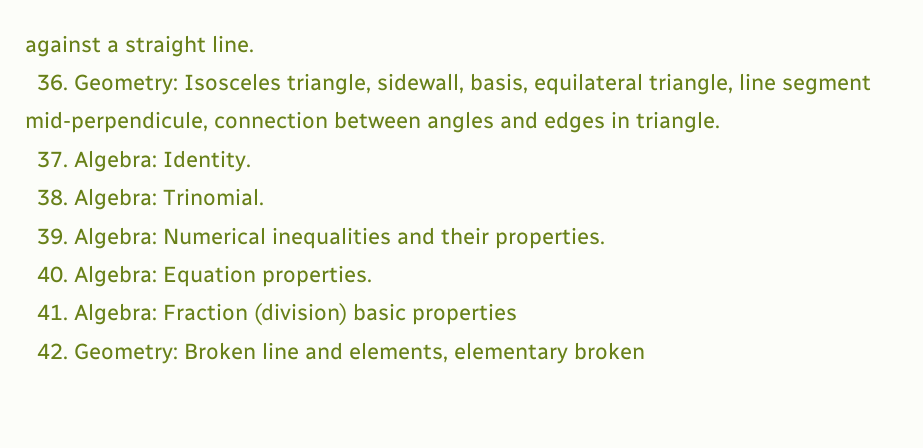against a straight line.
  36. Geometry: Isosceles triangle, sidewall, basis, equilateral triangle, line segment mid-perpendicule, connection between angles and edges in triangle.
  37. Algebra: Identity.
  38. Algebra: Trinomial.
  39. Algebra: Numerical inequalities and their properties.
  40. Algebra: Equation properties.
  41. Algebra: Fraction (division) basic properties
  42. Geometry: Broken line and elements, elementary broken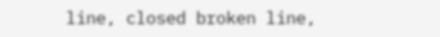line, closed broken line,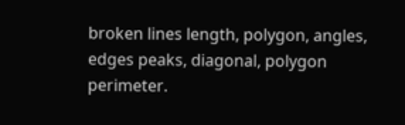broken lines length, polygon, angles, edges peaks, diagonal, polygon perimeter.